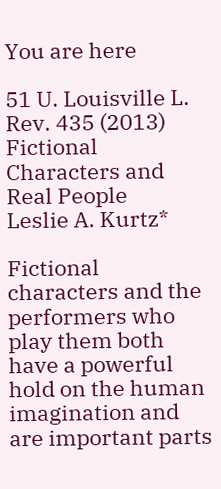You are here

51 U. Louisville L. Rev. 435 (2013)
Fictional Characters and Real People
Leslie A. Kurtz*

Fictional characters and the performers who play them both have a powerful hold on the human imagination and are important parts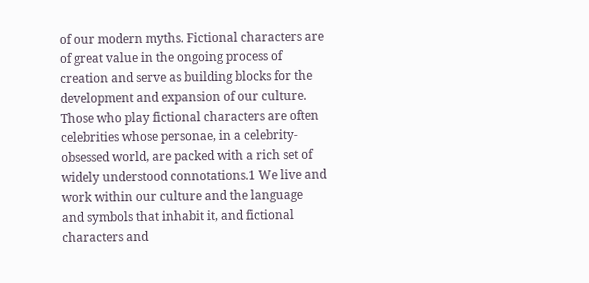of our modern myths. Fictional characters are of great value in the ongoing process of creation and serve as building blocks for the development and expansion of our culture. Those who play fictional characters are often celebrities whose personae, in a celebrity-obsessed world, are packed with a rich set of widely understood connotations.1 We live and work within our culture and the language and symbols that inhabit it, and fictional characters and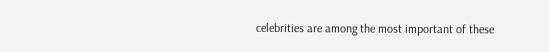celebrities are among the most important of these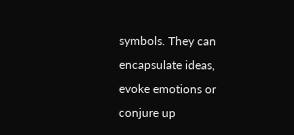symbols. They can encapsulate ideas, evoke emotions or conjure up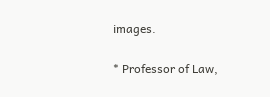images.

* Professor of Law,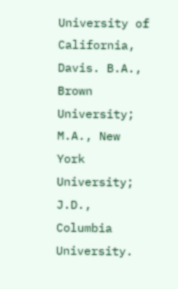University of California, Davis. B.A., Brown University; M.A., New York University; J.D., Columbia University.